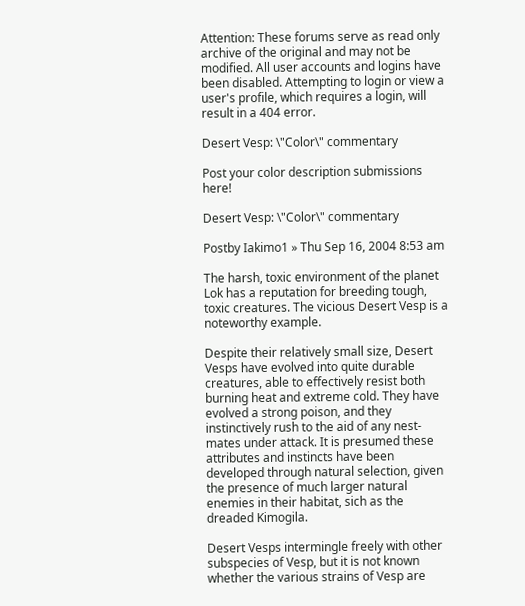Attention: These forums serve as read only archive of the original and may not be modified. All user accounts and logins have been disabled. Attempting to login or view a user's profile, which requires a login, will result in a 404 error.

Desert Vesp: \"Color\" commentary

Post your color description submissions here!

Desert Vesp: \"Color\" commentary

Postby Iakimo1 » Thu Sep 16, 2004 8:53 am

The harsh, toxic environment of the planet Lok has a reputation for breeding tough, toxic creatures. The vicious Desert Vesp is a noteworthy example.

Despite their relatively small size, Desert Vesps have evolved into quite durable creatures, able to effectively resist both burning heat and extreme cold. They have evolved a strong poison, and they instinctively rush to the aid of any nest-mates under attack. It is presumed these attributes and instincts have been developed through natural selection, given the presence of much larger natural enemies in their habitat, sich as the dreaded Kimogila.

Desert Vesps intermingle freely with other subspecies of Vesp, but it is not known whether the various strains of Vesp are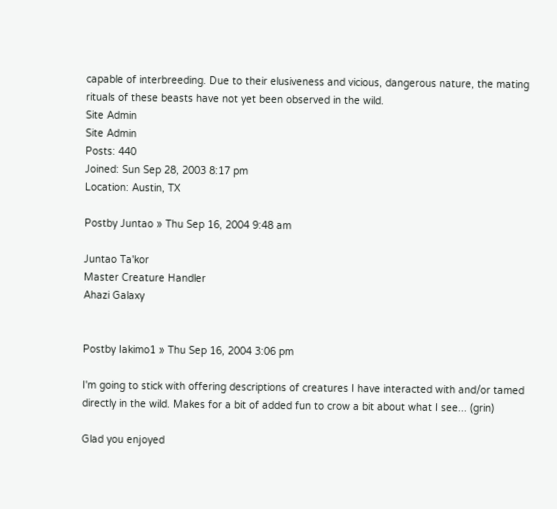capable of interbreeding. Due to their elusiveness and vicious, dangerous nature, the mating rituals of these beasts have not yet been observed in the wild.
Site Admin
Site Admin
Posts: 440
Joined: Sun Sep 28, 2003 8:17 pm
Location: Austin, TX

Postby Juntao » Thu Sep 16, 2004 9:48 am

Juntao Ta'kor
Master Creature Handler
Ahazi Galaxy


Postby Iakimo1 » Thu Sep 16, 2004 3:06 pm

I'm going to stick with offering descriptions of creatures I have interacted with and/or tamed directly in the wild. Makes for a bit of added fun to crow a bit about what I see... (grin)

Glad you enjoyed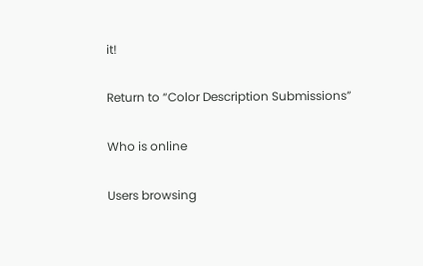it!

Return to “Color Description Submissions”

Who is online

Users browsing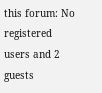this forum: No registered users and 2 guests